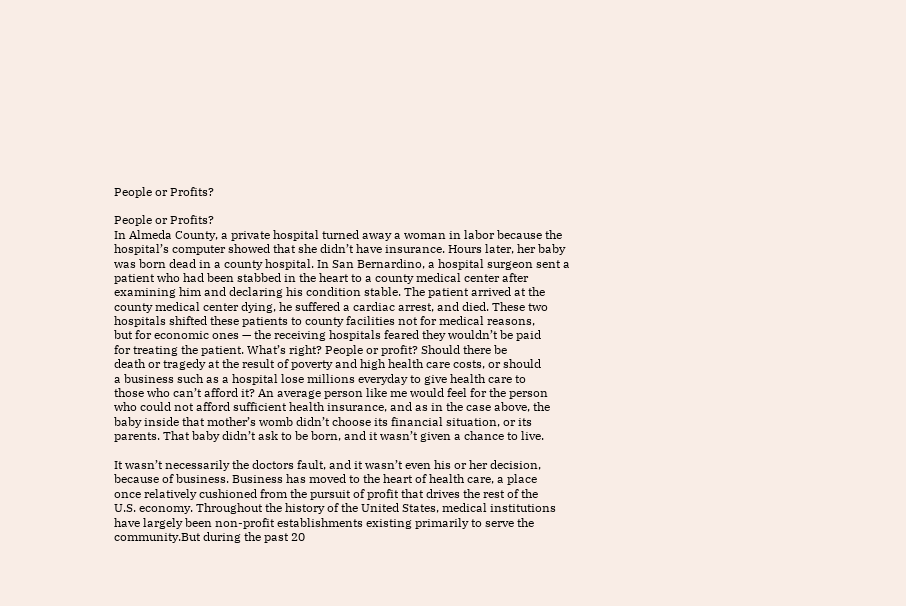People or Profits?

People or Profits?
In Almeda County, a private hospital turned away a woman in labor because the
hospital’s computer showed that she didn’t have insurance. Hours later, her baby
was born dead in a county hospital. In San Bernardino, a hospital surgeon sent a
patient who had been stabbed in the heart to a county medical center after
examining him and declaring his condition stable. The patient arrived at the
county medical center dying, he suffered a cardiac arrest, and died. These two
hospitals shifted these patients to county facilities not for medical reasons,
but for economic ones — the receiving hospitals feared they wouldn’t be paid
for treating the patient. What’s right? People or profit? Should there be
death or tragedy at the result of poverty and high health care costs, or should
a business such as a hospital lose millions everyday to give health care to
those who can’t afford it? An average person like me would feel for the person
who could not afford sufficient health insurance, and as in the case above, the
baby inside that mother’s womb didn’t choose its financial situation, or its
parents. That baby didn’t ask to be born, and it wasn’t given a chance to live.

It wasn’t necessarily the doctors fault, and it wasn’t even his or her decision,
because of business. Business has moved to the heart of health care, a place
once relatively cushioned from the pursuit of profit that drives the rest of the
U.S. economy. Throughout the history of the United States, medical institutions
have largely been non-profit establishments existing primarily to serve the
community.But during the past 20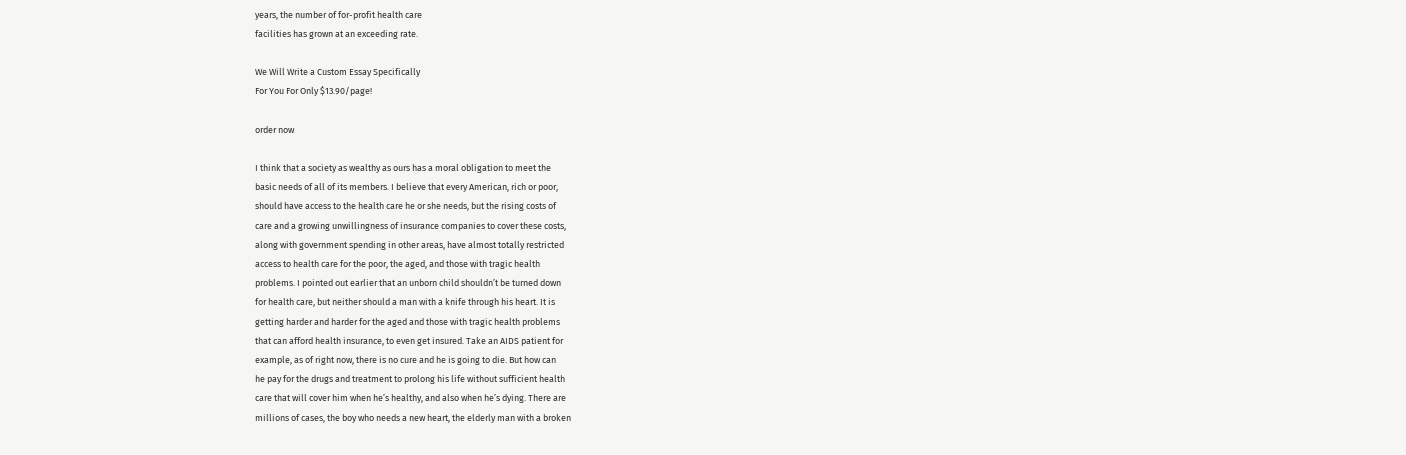years, the number of for-profit health care
facilities has grown at an exceeding rate.

We Will Write a Custom Essay Specifically
For You For Only $13.90/page!

order now

I think that a society as wealthy as ours has a moral obligation to meet the
basic needs of all of its members. I believe that every American, rich or poor,
should have access to the health care he or she needs, but the rising costs of
care and a growing unwillingness of insurance companies to cover these costs,
along with government spending in other areas, have almost totally restricted
access to health care for the poor, the aged, and those with tragic health
problems. I pointed out earlier that an unborn child shouldn’t be turned down
for health care, but neither should a man with a knife through his heart. It is
getting harder and harder for the aged and those with tragic health problems
that can afford health insurance, to even get insured. Take an AIDS patient for
example, as of right now, there is no cure and he is going to die. But how can
he pay for the drugs and treatment to prolong his life without sufficient health
care that will cover him when he’s healthy, and also when he’s dying. There are
millions of cases, the boy who needs a new heart, the elderly man with a broken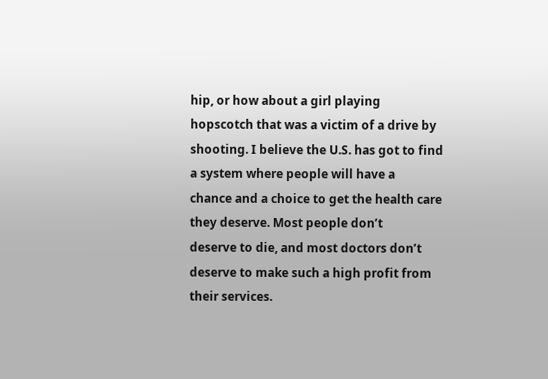hip, or how about a girl playing hopscotch that was a victim of a drive by
shooting. I believe the U.S. has got to find a system where people will have a
chance and a choice to get the health care they deserve. Most people don’t
deserve to die, and most doctors don’t deserve to make such a high profit from
their services.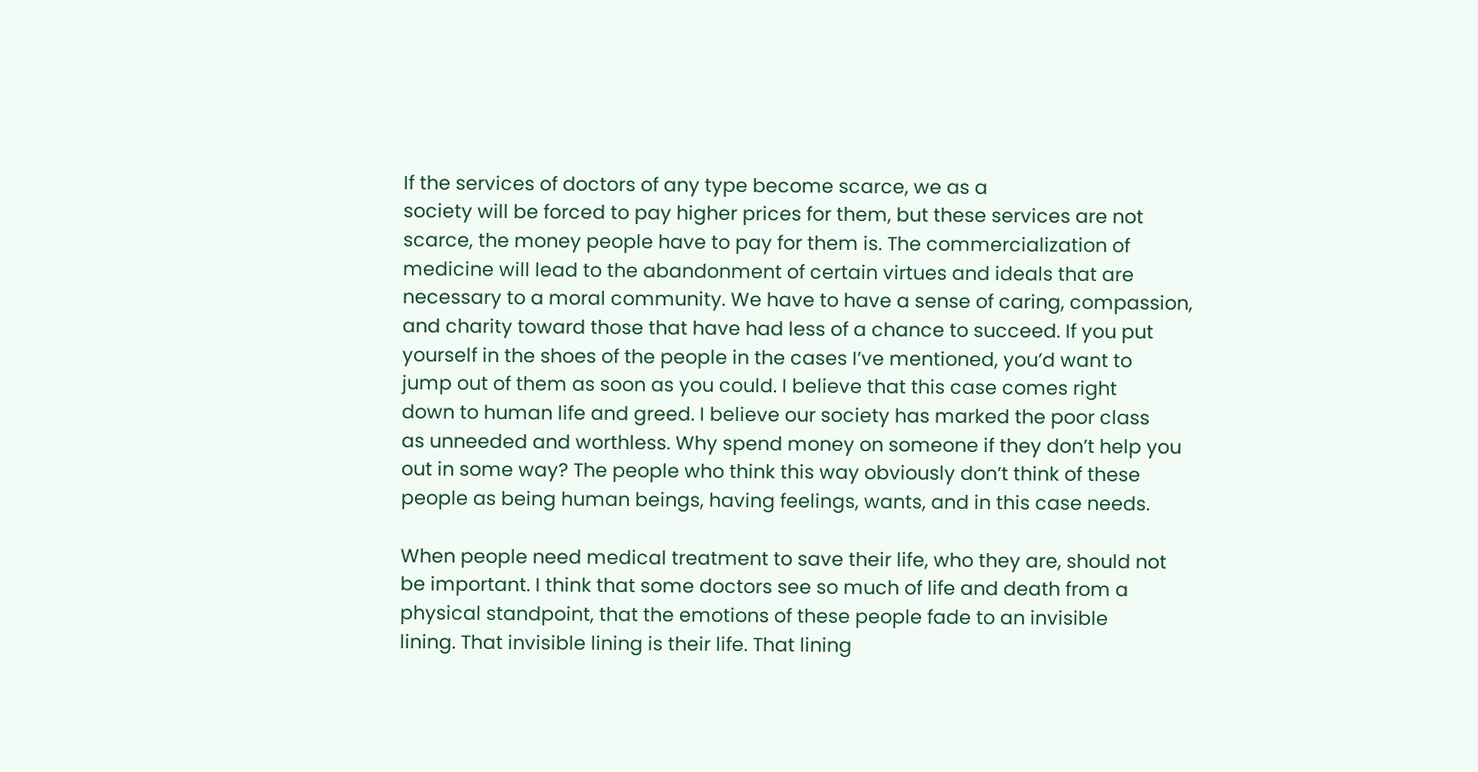If the services of doctors of any type become scarce, we as a
society will be forced to pay higher prices for them, but these services are not
scarce, the money people have to pay for them is. The commercialization of
medicine will lead to the abandonment of certain virtues and ideals that are
necessary to a moral community. We have to have a sense of caring, compassion,
and charity toward those that have had less of a chance to succeed. If you put
yourself in the shoes of the people in the cases I’ve mentioned, you’d want to
jump out of them as soon as you could. I believe that this case comes right
down to human life and greed. I believe our society has marked the poor class
as unneeded and worthless. Why spend money on someone if they don’t help you
out in some way? The people who think this way obviously don’t think of these
people as being human beings, having feelings, wants, and in this case needs.

When people need medical treatment to save their life, who they are, should not
be important. I think that some doctors see so much of life and death from a
physical standpoint, that the emotions of these people fade to an invisible
lining. That invisible lining is their life. That lining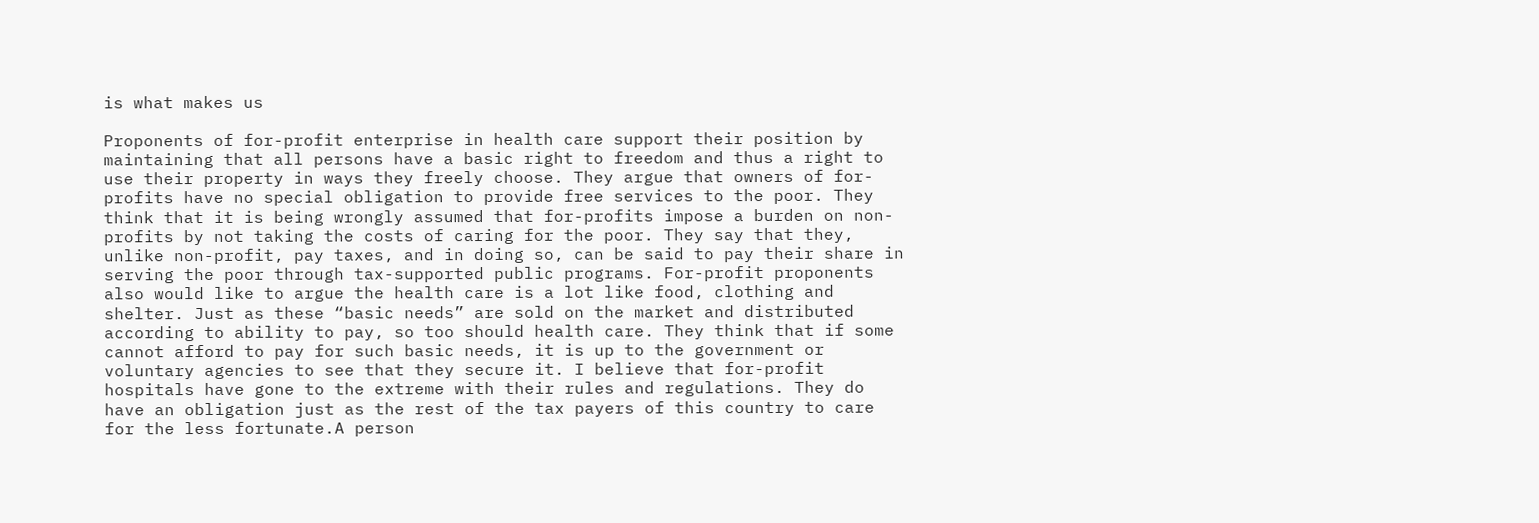is what makes us

Proponents of for-profit enterprise in health care support their position by
maintaining that all persons have a basic right to freedom and thus a right to
use their property in ways they freely choose. They argue that owners of for-
profits have no special obligation to provide free services to the poor. They
think that it is being wrongly assumed that for-profits impose a burden on non-
profits by not taking the costs of caring for the poor. They say that they,
unlike non-profit, pay taxes, and in doing so, can be said to pay their share in
serving the poor through tax-supported public programs. For-profit proponents
also would like to argue the health care is a lot like food, clothing and
shelter. Just as these “basic needs” are sold on the market and distributed
according to ability to pay, so too should health care. They think that if some
cannot afford to pay for such basic needs, it is up to the government or
voluntary agencies to see that they secure it. I believe that for-profit
hospitals have gone to the extreme with their rules and regulations. They do
have an obligation just as the rest of the tax payers of this country to care
for the less fortunate.A person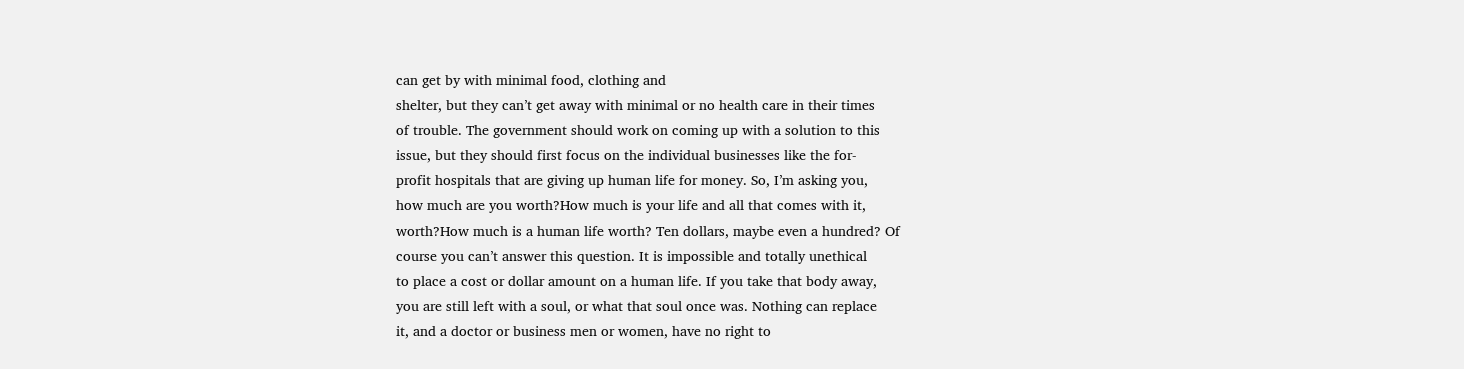can get by with minimal food, clothing and
shelter, but they can’t get away with minimal or no health care in their times
of trouble. The government should work on coming up with a solution to this
issue, but they should first focus on the individual businesses like the for-
profit hospitals that are giving up human life for money. So, I’m asking you,
how much are you worth?How much is your life and all that comes with it,
worth?How much is a human life worth? Ten dollars, maybe even a hundred? Of
course you can’t answer this question. It is impossible and totally unethical
to place a cost or dollar amount on a human life. If you take that body away,
you are still left with a soul, or what that soul once was. Nothing can replace
it, and a doctor or business men or women, have no right to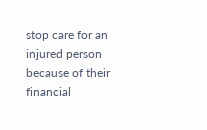stop care for an
injured person because of their financial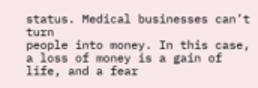status. Medical businesses can’t turn
people into money. In this case, a loss of money is a gain of life, and a fear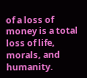of a loss of money is a total loss of life, morals, and humanity.